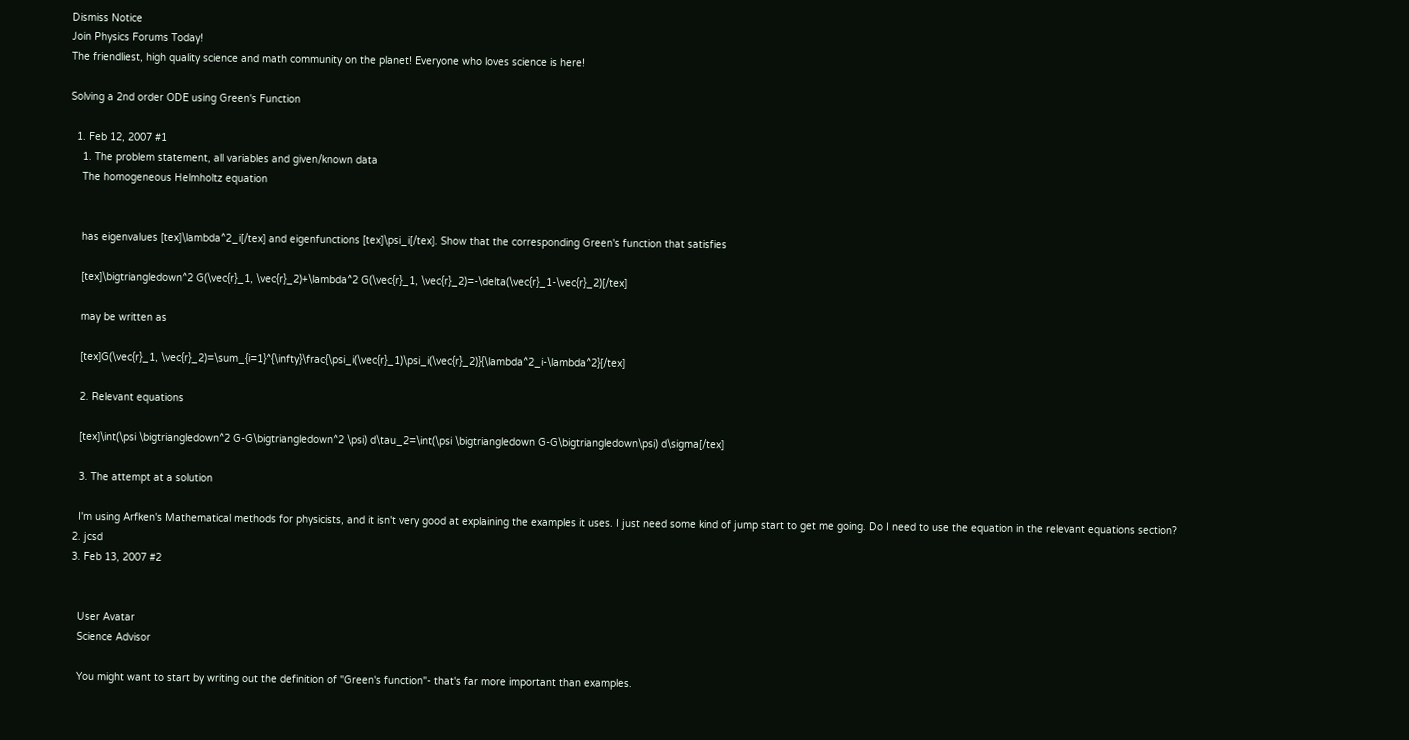Dismiss Notice
Join Physics Forums Today!
The friendliest, high quality science and math community on the planet! Everyone who loves science is here!

Solving a 2nd order ODE using Green's Function

  1. Feb 12, 2007 #1
    1. The problem statement, all variables and given/known data
    The homogeneous Helmholtz equation


    has eigenvalues [tex]\lambda^2_i[/tex] and eigenfunctions [tex]\psi_i[/tex]. Show that the corresponding Green's function that satisfies

    [tex]\bigtriangledown^2 G(\vec{r}_1, \vec{r}_2)+\lambda^2 G(\vec{r}_1, \vec{r}_2)=-\delta(\vec{r}_1-\vec{r}_2)[/tex]

    may be written as

    [tex]G(\vec{r}_1, \vec{r}_2)=\sum_{i=1}^{\infty}\frac{\psi_i(\vec{r}_1)\psi_i(\vec{r}_2)}{\lambda^2_i-\lambda^2}[/tex]

    2. Relevant equations

    [tex]\int(\psi \bigtriangledown^2 G-G\bigtriangledown^2 \psi) d\tau_2=\int(\psi \bigtriangledown G-G\bigtriangledown\psi) d\sigma[/tex]

    3. The attempt at a solution

    I'm using Arfken's Mathematical methods for physicists, and it isn't very good at explaining the examples it uses. I just need some kind of jump start to get me going. Do I need to use the equation in the relevant equations section?
  2. jcsd
  3. Feb 13, 2007 #2


    User Avatar
    Science Advisor

    You might want to start by writing out the definition of "Green's function"- that's far more important than examples.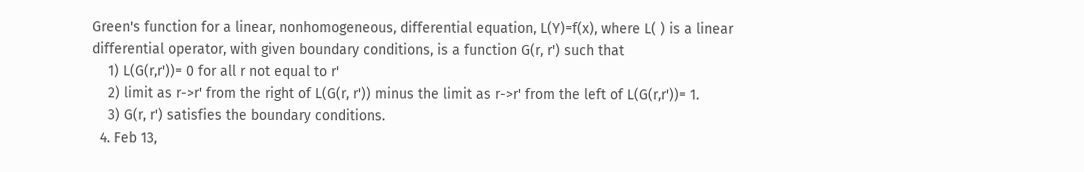Green's function for a linear, nonhomogeneous, differential equation, L(Y)=f(x), where L( ) is a linear differential operator, with given boundary conditions, is a function G(r, r') such that
    1) L(G(r,r'))= 0 for all r not equal to r'
    2) limit as r->r' from the right of L(G(r, r')) minus the limit as r->r' from the left of L(G(r,r'))= 1.
    3) G(r, r') satisfies the boundary conditions.
  4. Feb 13,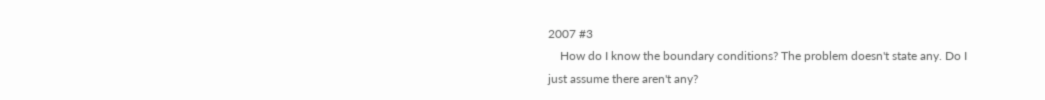2007 #3
    How do I know the boundary conditions? The problem doesn't state any. Do I just assume there aren't any?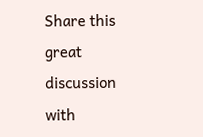Share this great discussion with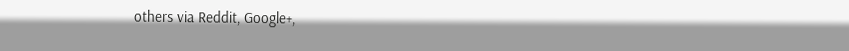others via Reddit, Google+,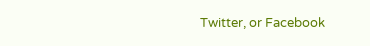Twitter, or Facebook